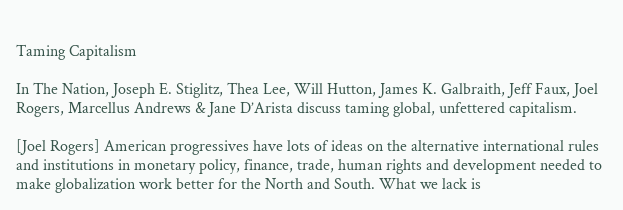Taming Capitalism

In The Nation, Joseph E. Stiglitz, Thea Lee, Will Hutton, James K. Galbraith, Jeff Faux, Joel Rogers, Marcellus Andrews & Jane D’Arista discuss taming global, unfettered capitalism.

[Joel Rogers] American progressives have lots of ideas on the alternative international rules and institutions in monetary policy, finance, trade, human rights and development needed to make globalization work better for the North and South. What we lack is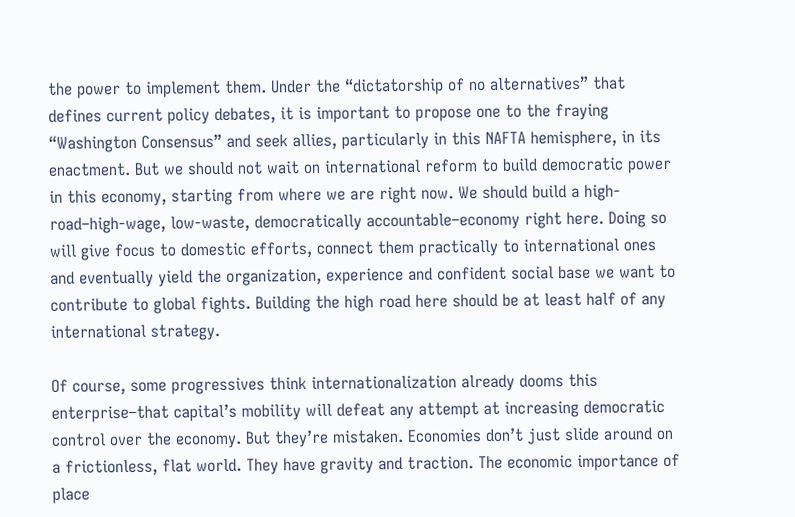the power to implement them. Under the “dictatorship of no alternatives” that defines current policy debates, it is important to propose one to the fraying “Washington Consensus” and seek allies, particularly in this NAFTA hemisphere, in its enactment. But we should not wait on international reform to build democratic power in this economy, starting from where we are right now. We should build a high-road–high-wage, low-waste, democratically accountable–economy right here. Doing so will give focus to domestic efforts, connect them practically to international ones and eventually yield the organization, experience and confident social base we want to contribute to global fights. Building the high road here should be at least half of any international strategy.

Of course, some progressives think internationalization already dooms this enterprise–that capital’s mobility will defeat any attempt at increasing democratic control over the economy. But they’re mistaken. Economies don’t just slide around on a frictionless, flat world. They have gravity and traction. The economic importance of place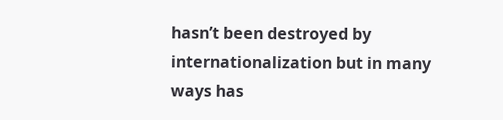hasn’t been destroyed by internationalization but in many ways has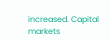increased. Capital markets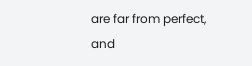are far from perfect, and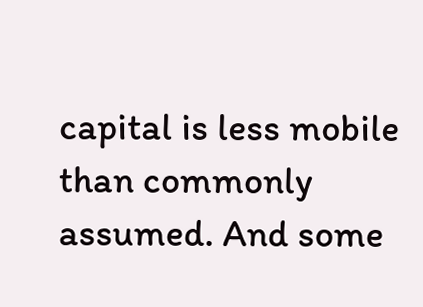capital is less mobile than commonly assumed. And some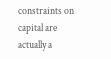constraints on capital are actually a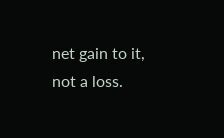net gain to it, not a loss.